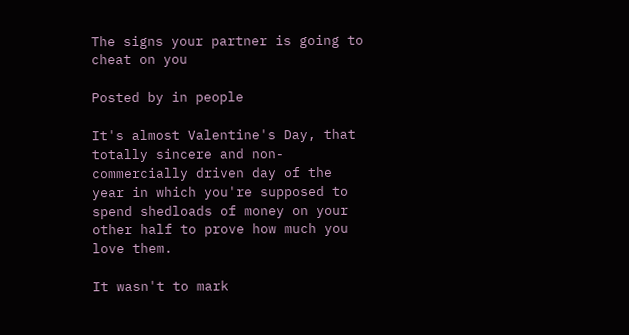The signs your partner is going to cheat on you

Posted by in people

It's almost Valentine's Day, that totally sincere and non-commercially driven day of the year in which you're supposed to spend shedloads of money on your other half to prove how much you love them.

It wasn't to mark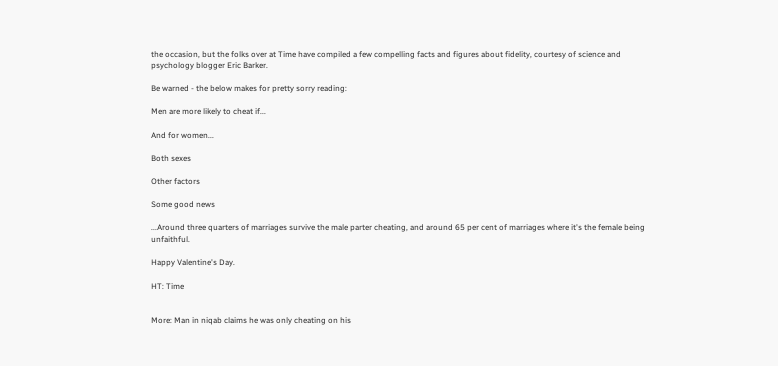the occasion, but the folks over at Time have compiled a few compelling facts and figures about fidelity, courtesy of science and psychology blogger Eric Barker.

Be warned - the below makes for pretty sorry reading:

Men are more likely to cheat if...

And for women...

Both sexes

Other factors

Some good news

...Around three quarters of marriages survive the male parter cheating, and around 65 per cent of marriages where it's the female being unfaithful.

Happy Valentine's Day.

HT: Time


More: Man in niqab claims he was only cheating on his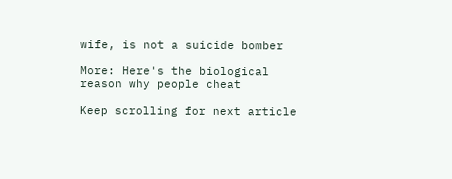wife, is not a suicide bomber

More: Here's the biological reason why people cheat

Keep scrolling for next article